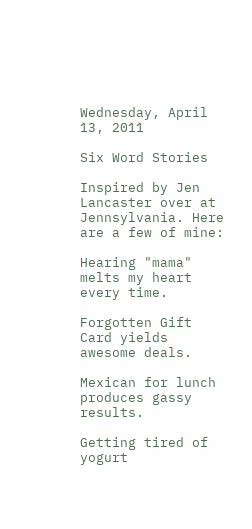Wednesday, April 13, 2011

Six Word Stories

Inspired by Jen Lancaster over at Jennsylvania. Here are a few of mine:

Hearing "mama" melts my heart every time.

Forgotten Gift Card yields awesome deals.

Mexican for lunch produces gassy results.

Getting tired of yogurt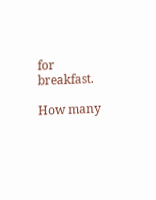for breakfast.

How many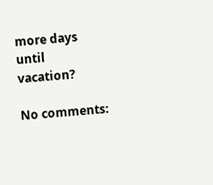more days until vacation?

No comments: